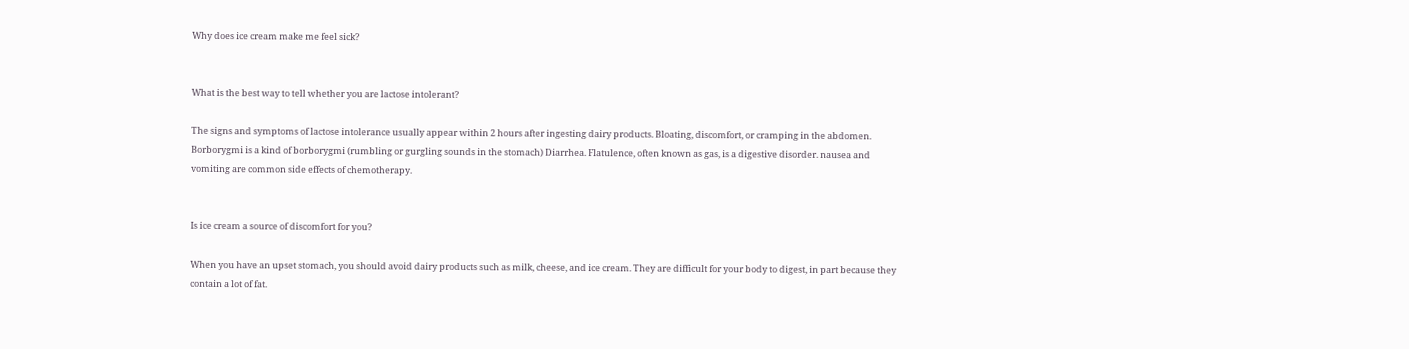Why does ice cream make me feel sick?


What is the best way to tell whether you are lactose intolerant?

The signs and symptoms of lactose intolerance usually appear within 2 hours after ingesting dairy products. Bloating, discomfort, or cramping in the abdomen. Borborygmi is a kind of borborygmi (rumbling or gurgling sounds in the stomach) Diarrhea. Flatulence, often known as gas, is a digestive disorder. nausea and vomiting are common side effects of chemotherapy.


Is ice cream a source of discomfort for you?

When you have an upset stomach, you should avoid dairy products such as milk, cheese, and ice cream. They are difficult for your body to digest, in part because they contain a lot of fat.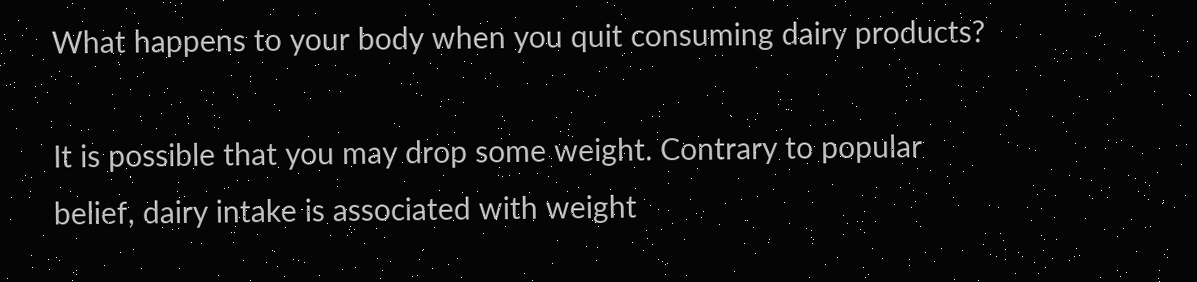What happens to your body when you quit consuming dairy products?

It is possible that you may drop some weight. Contrary to popular belief, dairy intake is associated with weight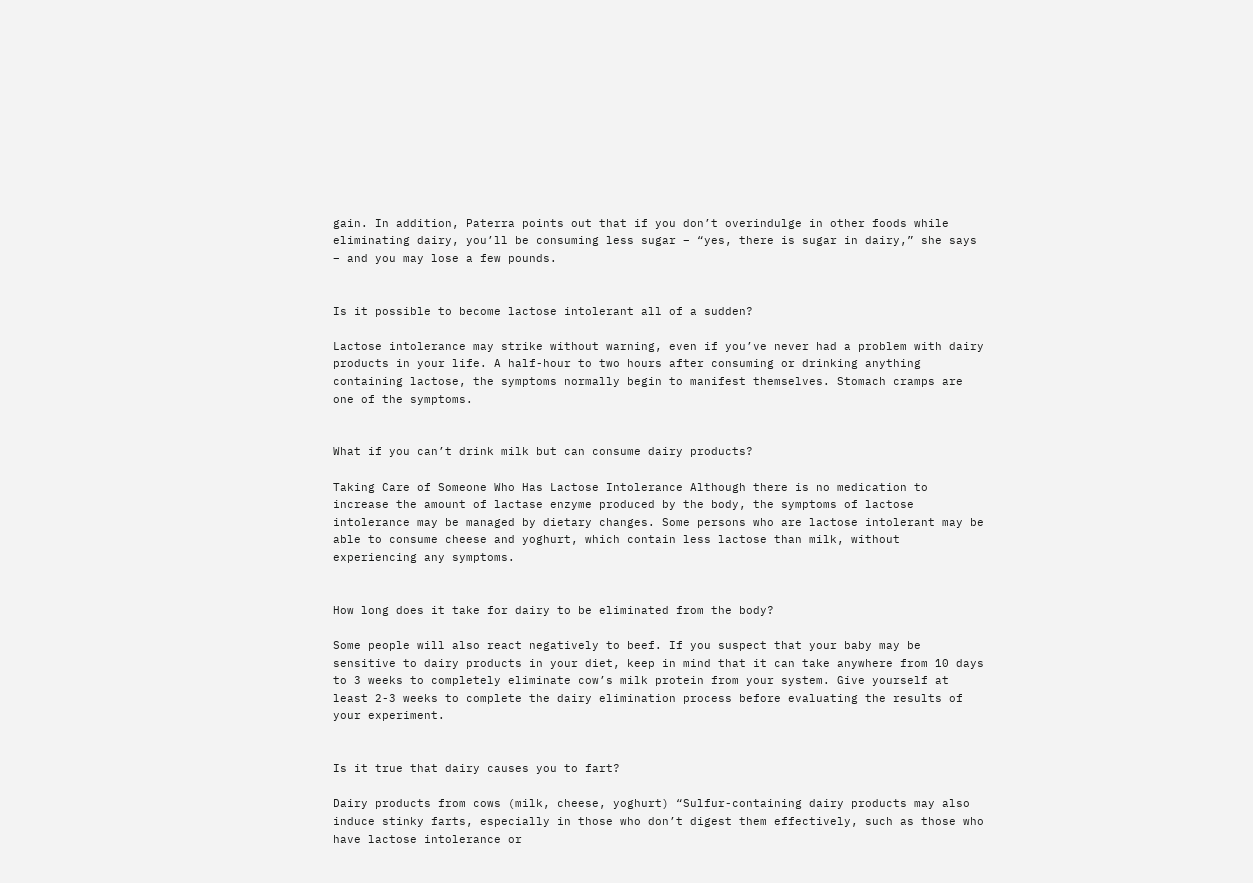gain. In addition, Paterra points out that if you don’t overindulge in other foods while eliminating dairy, you’ll be consuming less sugar – “yes, there is sugar in dairy,” she says – and you may lose a few pounds.


Is it possible to become lactose intolerant all of a sudden?

Lactose intolerance may strike without warning, even if you’ve never had a problem with dairy products in your life. A half-hour to two hours after consuming or drinking anything containing lactose, the symptoms normally begin to manifest themselves. Stomach cramps are one of the symptoms.


What if you can’t drink milk but can consume dairy products?

Taking Care of Someone Who Has Lactose Intolerance Although there is no medication to increase the amount of lactase enzyme produced by the body, the symptoms of lactose intolerance may be managed by dietary changes. Some persons who are lactose intolerant may be able to consume cheese and yoghurt, which contain less lactose than milk, without experiencing any symptoms.


How long does it take for dairy to be eliminated from the body?

Some people will also react negatively to beef. If you suspect that your baby may be sensitive to dairy products in your diet, keep in mind that it can take anywhere from 10 days to 3 weeks to completely eliminate cow’s milk protein from your system. Give yourself at least 2-3 weeks to complete the dairy elimination process before evaluating the results of your experiment.


Is it true that dairy causes you to fart?

Dairy products from cows (milk, cheese, yoghurt) “Sulfur-containing dairy products may also induce stinky farts, especially in those who don’t digest them effectively, such as those who have lactose intolerance or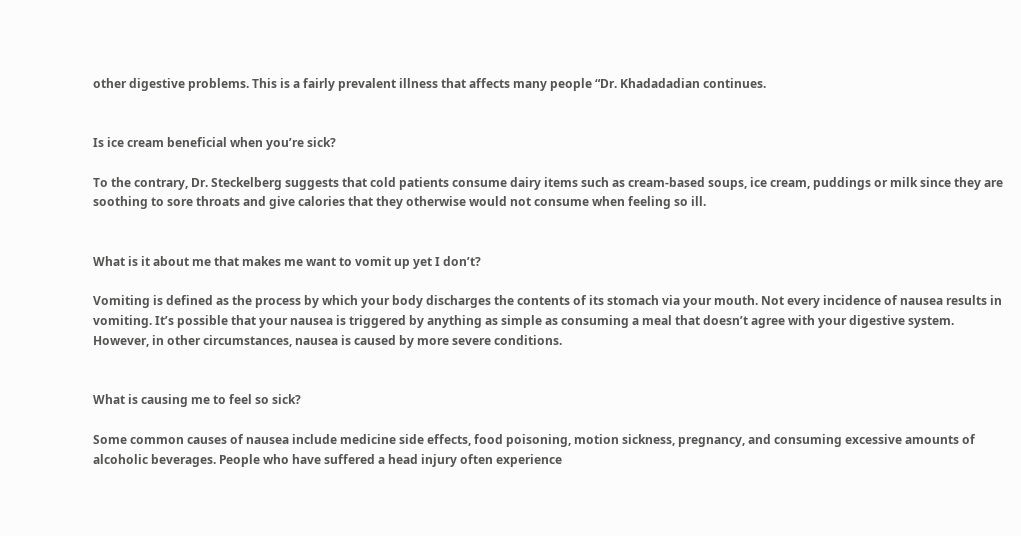other digestive problems. This is a fairly prevalent illness that affects many people “Dr. Khadadadian continues.


Is ice cream beneficial when you’re sick?

To the contrary, Dr. Steckelberg suggests that cold patients consume dairy items such as cream-based soups, ice cream, puddings or milk since they are soothing to sore throats and give calories that they otherwise would not consume when feeling so ill.


What is it about me that makes me want to vomit up yet I don’t?

Vomiting is defined as the process by which your body discharges the contents of its stomach via your mouth. Not every incidence of nausea results in vomiting. It’s possible that your nausea is triggered by anything as simple as consuming a meal that doesn’t agree with your digestive system. However, in other circumstances, nausea is caused by more severe conditions.


What is causing me to feel so sick?

Some common causes of nausea include medicine side effects, food poisoning, motion sickness, pregnancy, and consuming excessive amounts of alcoholic beverages. People who have suffered a head injury often experience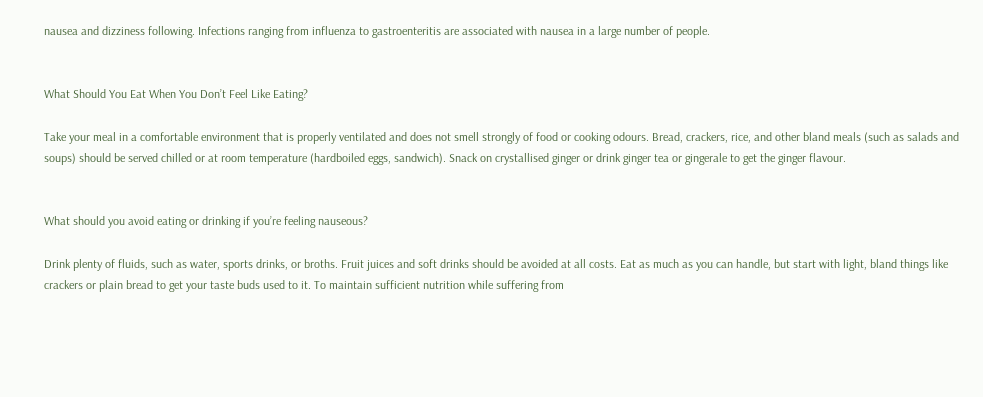nausea and dizziness following. Infections ranging from influenza to gastroenteritis are associated with nausea in a large number of people.


What Should You Eat When You Don’t Feel Like Eating?

Take your meal in a comfortable environment that is properly ventilated and does not smell strongly of food or cooking odours. Bread, crackers, rice, and other bland meals (such as salads and soups) should be served chilled or at room temperature (hardboiled eggs, sandwich). Snack on crystallised ginger or drink ginger tea or gingerale to get the ginger flavour.


What should you avoid eating or drinking if you’re feeling nauseous?

Drink plenty of fluids, such as water, sports drinks, or broths. Fruit juices and soft drinks should be avoided at all costs. Eat as much as you can handle, but start with light, bland things like crackers or plain bread to get your taste buds used to it. To maintain sufficient nutrition while suffering from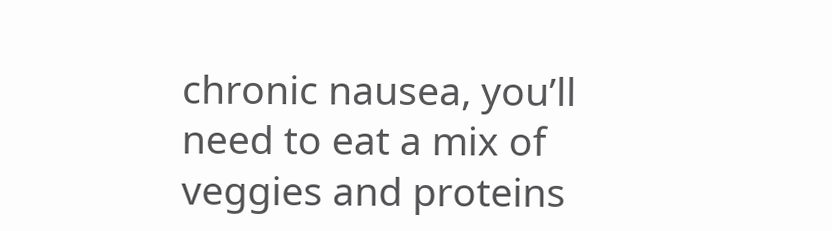chronic nausea, you’ll need to eat a mix of veggies and proteins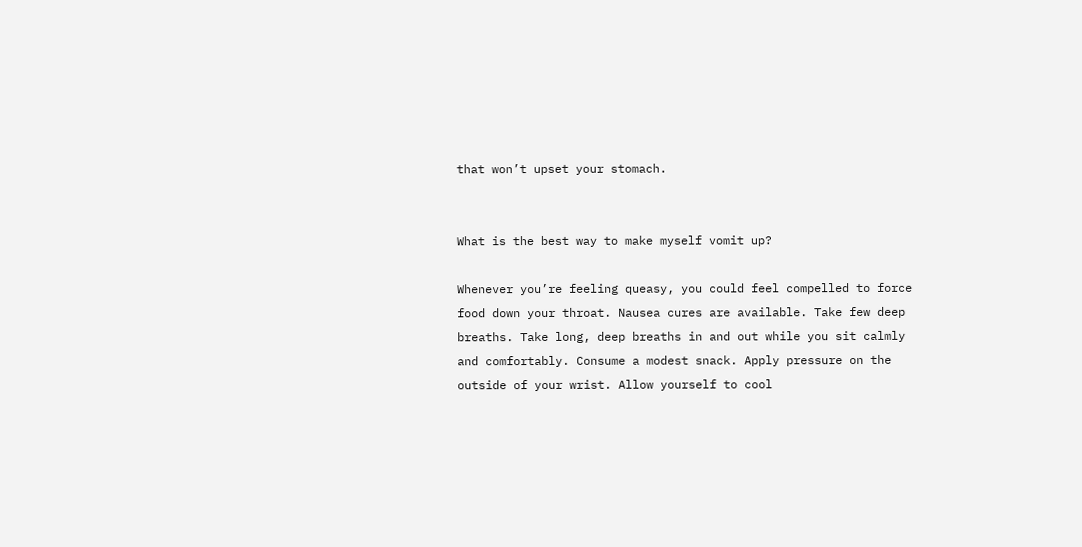that won’t upset your stomach.


What is the best way to make myself vomit up?

Whenever you’re feeling queasy, you could feel compelled to force food down your throat. Nausea cures are available. Take few deep breaths. Take long, deep breaths in and out while you sit calmly and comfortably. Consume a modest snack. Apply pressure on the outside of your wrist. Allow yourself to cool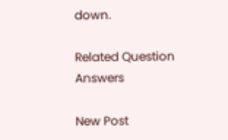down.

Related Question Answers

New Post